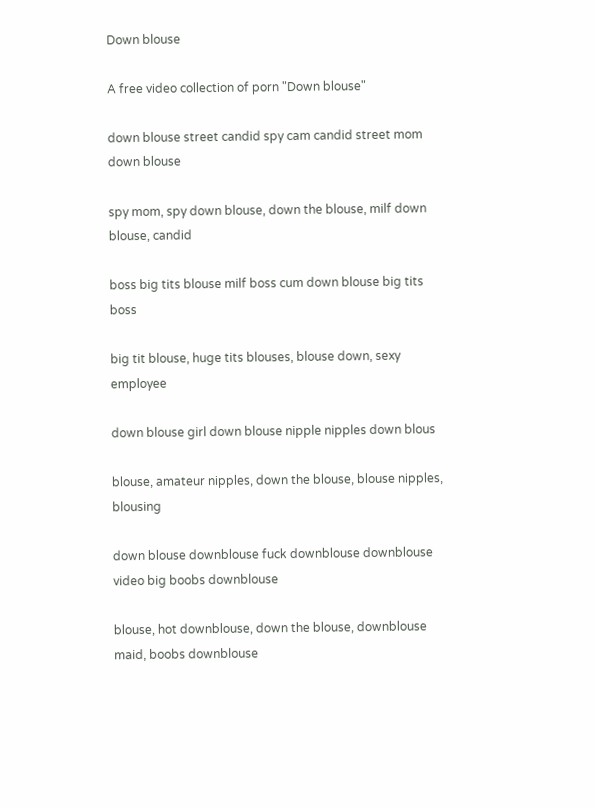Down blouse

A free video collection of porn "Down blouse"

down blouse street candid spy cam candid street mom down blouse

spy mom, spy down blouse, down the blouse, milf down blouse, candid

boss big tits blouse milf boss cum down blouse big tits boss

big tit blouse, huge tits blouses, blouse down, sexy employee

down blouse girl down blouse nipple nipples down blous

blouse, amateur nipples, down the blouse, blouse nipples, blousing

down blouse downblouse fuck downblouse downblouse video big boobs downblouse

blouse, hot downblouse, down the blouse, downblouse maid, boobs downblouse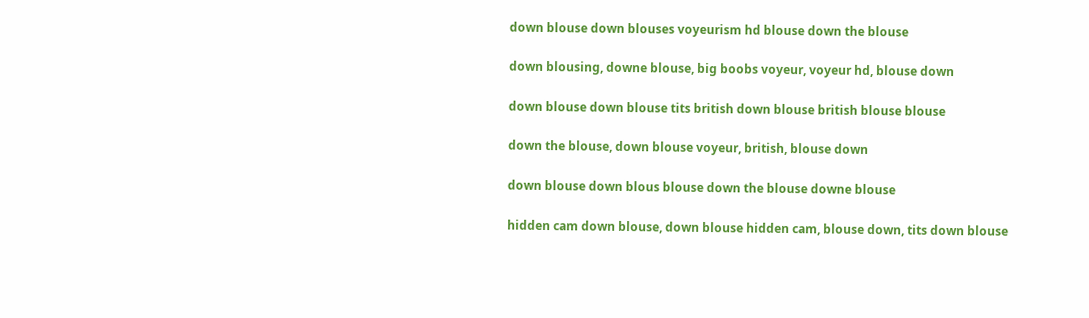down blouse down blouses voyeurism hd blouse down the blouse

down blousing, downe blouse, big boobs voyeur, voyeur hd, blouse down

down blouse down blouse tits british down blouse british blouse blouse

down the blouse, down blouse voyeur, british, blouse down

down blouse down blous blouse down the blouse downe blouse

hidden cam down blouse, down blouse hidden cam, blouse down, tits down blouse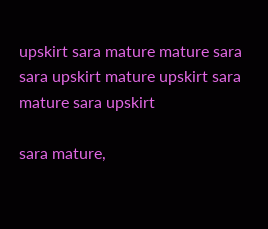upskirt sara mature mature sara sara upskirt mature upskirt sara mature sara upskirt

sara mature,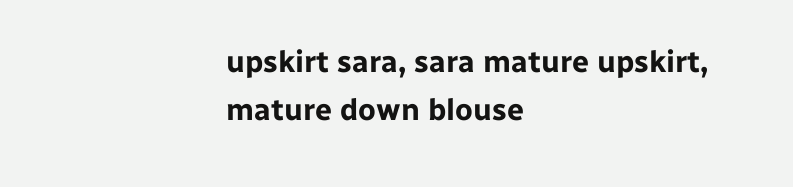upskirt sara, sara mature upskirt, mature down blouse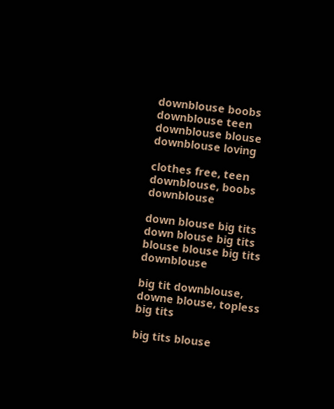downblouse boobs downblouse teen downblouse blouse downblouse loving

clothes free, teen downblouse, boobs downblouse

down blouse big tits down blouse big tits blouse blouse big tits downblouse

big tit downblouse, downe blouse, topless big tits

big tits blouse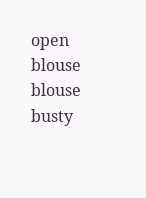open blouse blouse busty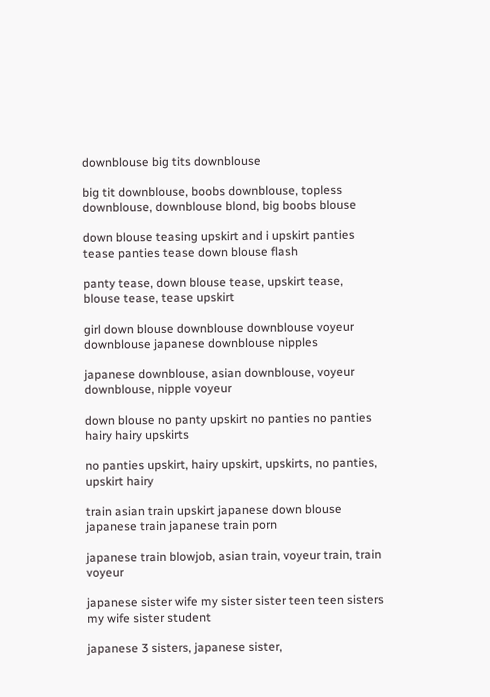downblouse big tits downblouse

big tit downblouse, boobs downblouse, topless downblouse, downblouse blond, big boobs blouse

down blouse teasing upskirt and i upskirt panties tease panties tease down blouse flash

panty tease, down blouse tease, upskirt tease, blouse tease, tease upskirt

girl down blouse downblouse downblouse voyeur downblouse japanese downblouse nipples

japanese downblouse, asian downblouse, voyeur downblouse, nipple voyeur

down blouse no panty upskirt no panties no panties hairy hairy upskirts

no panties upskirt, hairy upskirt, upskirts, no panties, upskirt hairy

train asian train upskirt japanese down blouse japanese train japanese train porn

japanese train blowjob, asian train, voyeur train, train voyeur

japanese sister wife my sister sister teen teen sisters my wife sister student

japanese 3 sisters, japanese sister,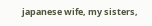japanese wife, my sisters,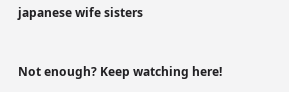japanese wife sisters


Not enough? Keep watching here!